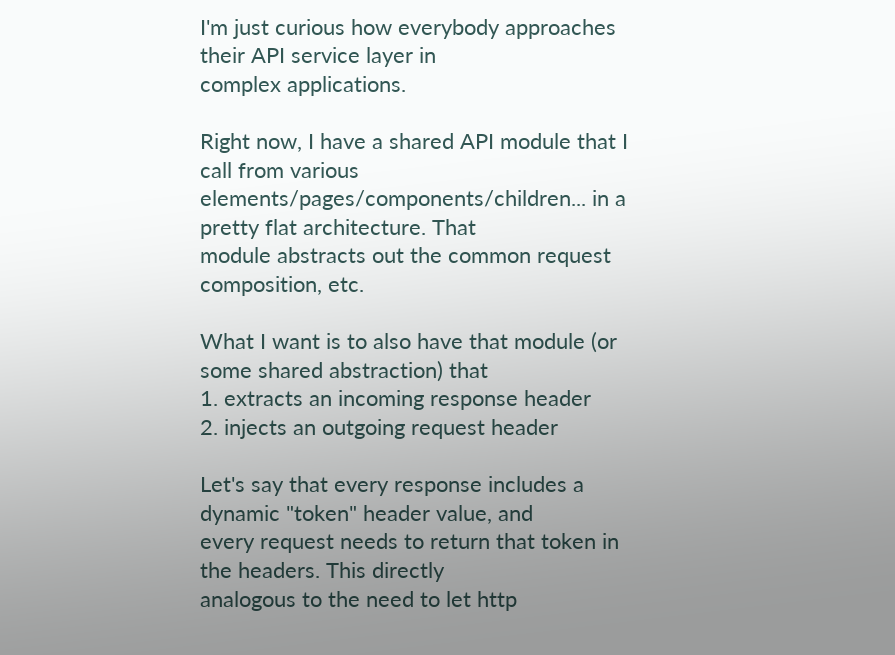I'm just curious how everybody approaches their API service layer in
complex applications.

Right now, I have a shared API module that I call from various
elements/pages/components/children... in a pretty flat architecture. That
module abstracts out the common request composition, etc.

What I want is to also have that module (or some shared abstraction) that
1. extracts an incoming response header
2. injects an outgoing request header

Let's say that every response includes a dynamic "token" header value, and
every request needs to return that token in the headers. This directly
analogous to the need to let http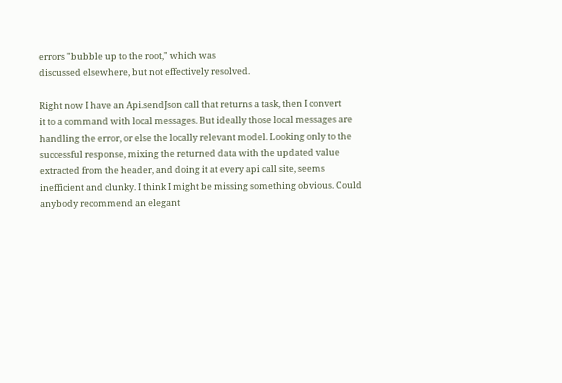errors "bubble up to the root," which was
discussed elsewhere, but not effectively resolved.

Right now I have an Api.sendJson call that returns a task, then I convert
it to a command with local messages. But ideally those local messages are
handling the error, or else the locally relevant model. Looking only to the
successful response, mixing the returned data with the updated value
extracted from the header, and doing it at every api call site, seems
inefficient and clunky. I think I might be missing something obvious. Could
anybody recommend an elegant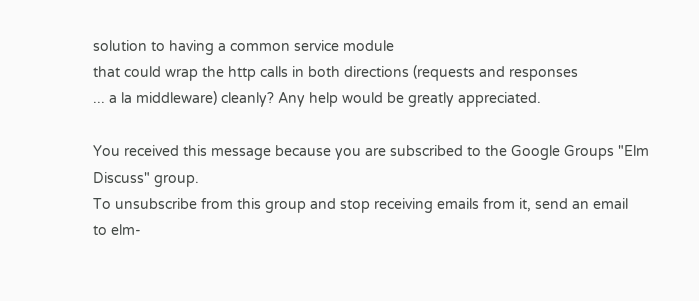solution to having a common service module
that could wrap the http calls in both directions (requests and responses
... a la middleware) cleanly? Any help would be greatly appreciated.

You received this message because you are subscribed to the Google Groups "Elm
Discuss" group.
To unsubscribe from this group and stop receiving emails from it, send an email
to elm-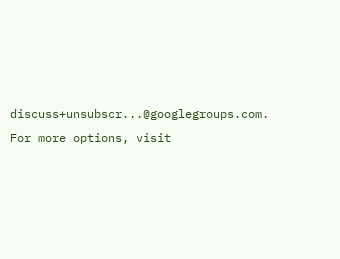discuss+unsubscr...@googlegroups.com.
For more options, visit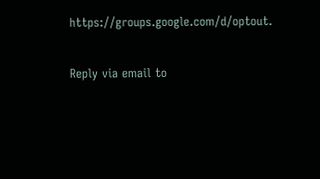https://groups.google.com/d/optout.

Reply via email to